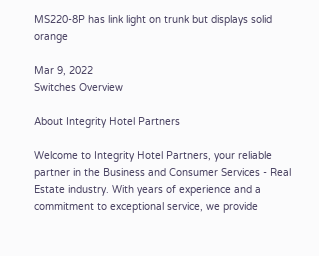MS220-8P has link light on trunk but displays solid orange

Mar 9, 2022
Switches Overview

About Integrity Hotel Partners

Welcome to Integrity Hotel Partners, your reliable partner in the Business and Consumer Services - Real Estate industry. With years of experience and a commitment to exceptional service, we provide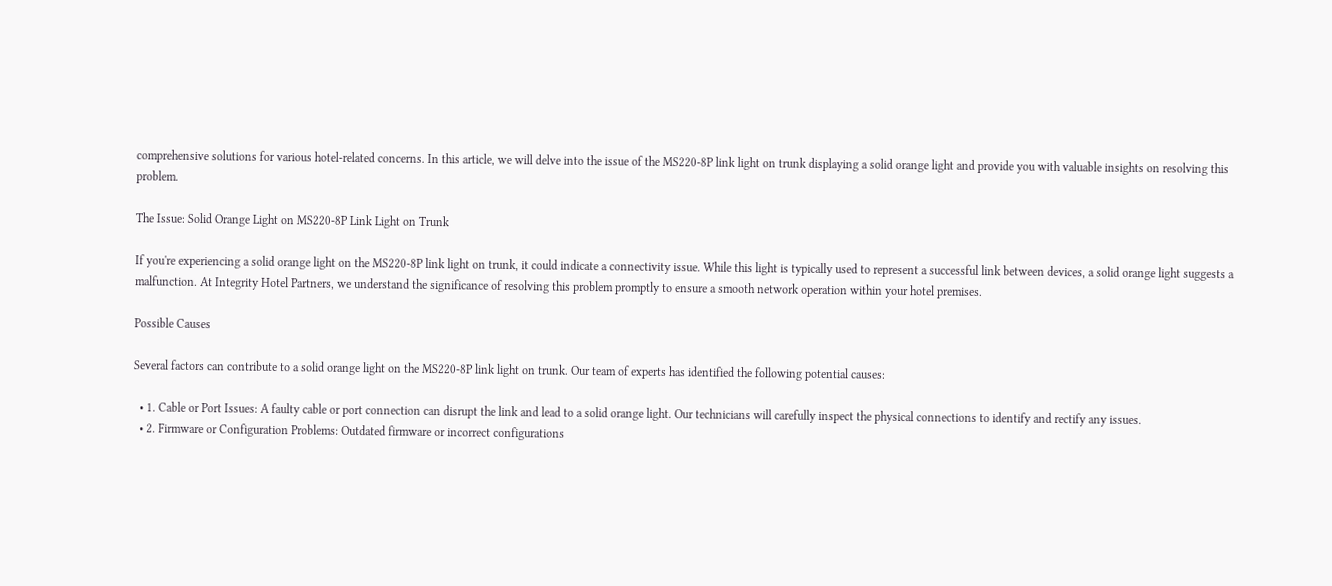comprehensive solutions for various hotel-related concerns. In this article, we will delve into the issue of the MS220-8P link light on trunk displaying a solid orange light and provide you with valuable insights on resolving this problem.

The Issue: Solid Orange Light on MS220-8P Link Light on Trunk

If you're experiencing a solid orange light on the MS220-8P link light on trunk, it could indicate a connectivity issue. While this light is typically used to represent a successful link between devices, a solid orange light suggests a malfunction. At Integrity Hotel Partners, we understand the significance of resolving this problem promptly to ensure a smooth network operation within your hotel premises.

Possible Causes

Several factors can contribute to a solid orange light on the MS220-8P link light on trunk. Our team of experts has identified the following potential causes:

  • 1. Cable or Port Issues: A faulty cable or port connection can disrupt the link and lead to a solid orange light. Our technicians will carefully inspect the physical connections to identify and rectify any issues.
  • 2. Firmware or Configuration Problems: Outdated firmware or incorrect configurations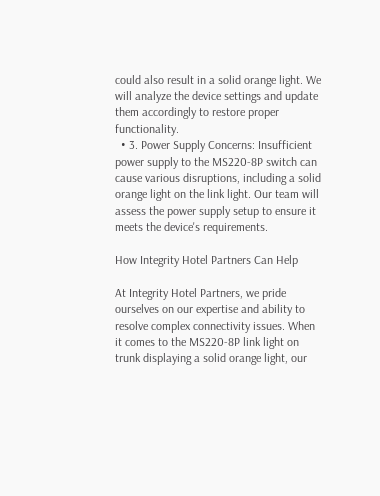could also result in a solid orange light. We will analyze the device settings and update them accordingly to restore proper functionality.
  • 3. Power Supply Concerns: Insufficient power supply to the MS220-8P switch can cause various disruptions, including a solid orange light on the link light. Our team will assess the power supply setup to ensure it meets the device's requirements.

How Integrity Hotel Partners Can Help

At Integrity Hotel Partners, we pride ourselves on our expertise and ability to resolve complex connectivity issues. When it comes to the MS220-8P link light on trunk displaying a solid orange light, our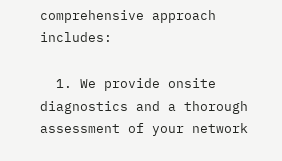comprehensive approach includes:

  1. We provide onsite diagnostics and a thorough assessment of your network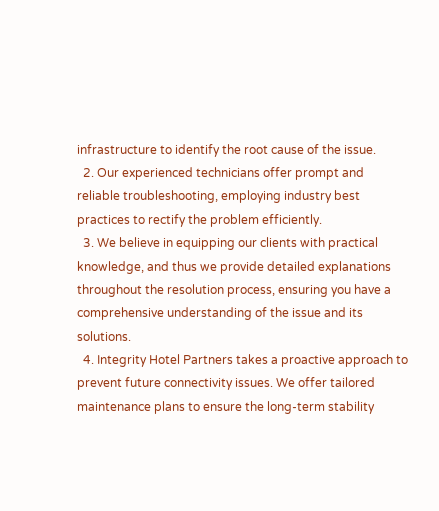infrastructure to identify the root cause of the issue.
  2. Our experienced technicians offer prompt and reliable troubleshooting, employing industry best practices to rectify the problem efficiently.
  3. We believe in equipping our clients with practical knowledge, and thus we provide detailed explanations throughout the resolution process, ensuring you have a comprehensive understanding of the issue and its solutions.
  4. Integrity Hotel Partners takes a proactive approach to prevent future connectivity issues. We offer tailored maintenance plans to ensure the long-term stability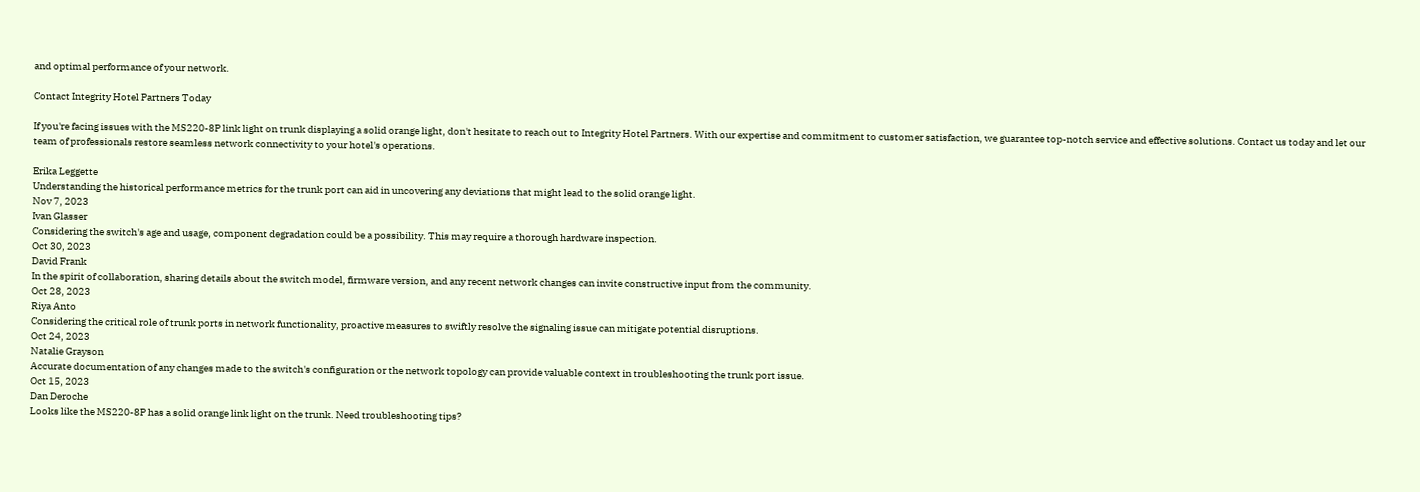and optimal performance of your network.

Contact Integrity Hotel Partners Today

If you're facing issues with the MS220-8P link light on trunk displaying a solid orange light, don't hesitate to reach out to Integrity Hotel Partners. With our expertise and commitment to customer satisfaction, we guarantee top-notch service and effective solutions. Contact us today and let our team of professionals restore seamless network connectivity to your hotel's operations.

Erika Leggette
Understanding the historical performance metrics for the trunk port can aid in uncovering any deviations that might lead to the solid orange light.
Nov 7, 2023
Ivan Glasser
Considering the switch's age and usage, component degradation could be a possibility. This may require a thorough hardware inspection.
Oct 30, 2023
David Frank
In the spirit of collaboration, sharing details about the switch model, firmware version, and any recent network changes can invite constructive input from the community.
Oct 28, 2023
Riya Anto
Considering the critical role of trunk ports in network functionality, proactive measures to swiftly resolve the signaling issue can mitigate potential disruptions.
Oct 24, 2023
Natalie Grayson
Accurate documentation of any changes made to the switch's configuration or the network topology can provide valuable context in troubleshooting the trunk port issue.
Oct 15, 2023
Dan Deroche
Looks like the MS220-8P has a solid orange link light on the trunk. Need troubleshooting tips?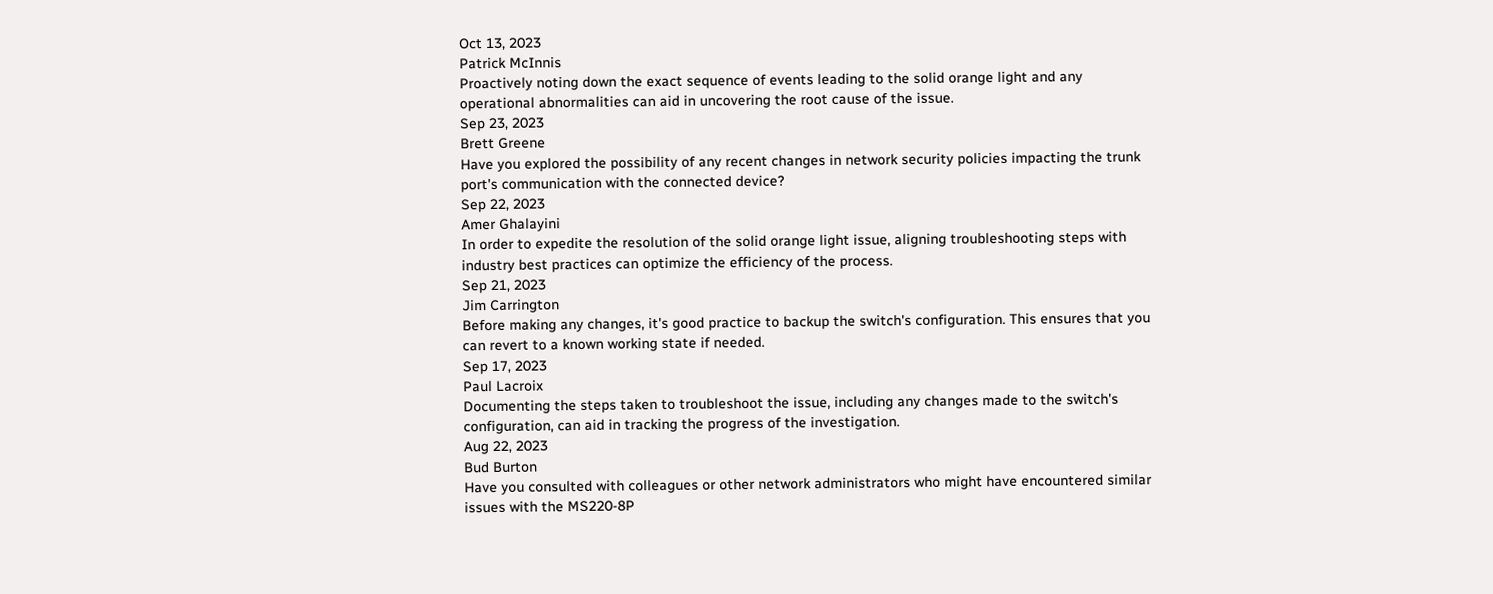Oct 13, 2023
Patrick McInnis
Proactively noting down the exact sequence of events leading to the solid orange light and any operational abnormalities can aid in uncovering the root cause of the issue.
Sep 23, 2023
Brett Greene
Have you explored the possibility of any recent changes in network security policies impacting the trunk port's communication with the connected device?
Sep 22, 2023
Amer Ghalayini
In order to expedite the resolution of the solid orange light issue, aligning troubleshooting steps with industry best practices can optimize the efficiency of the process.
Sep 21, 2023
Jim Carrington
Before making any changes, it's good practice to backup the switch's configuration. This ensures that you can revert to a known working state if needed.
Sep 17, 2023
Paul Lacroix
Documenting the steps taken to troubleshoot the issue, including any changes made to the switch's configuration, can aid in tracking the progress of the investigation.
Aug 22, 2023
Bud Burton
Have you consulted with colleagues or other network administrators who might have encountered similar issues with the MS220-8P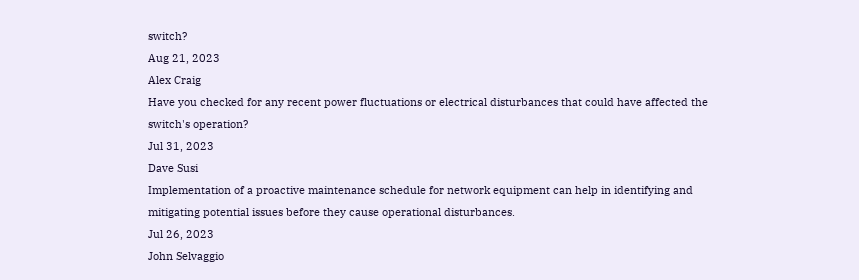switch?
Aug 21, 2023
Alex Craig
Have you checked for any recent power fluctuations or electrical disturbances that could have affected the switch's operation?
Jul 31, 2023
Dave Susi
Implementation of a proactive maintenance schedule for network equipment can help in identifying and mitigating potential issues before they cause operational disturbances.
Jul 26, 2023
John Selvaggio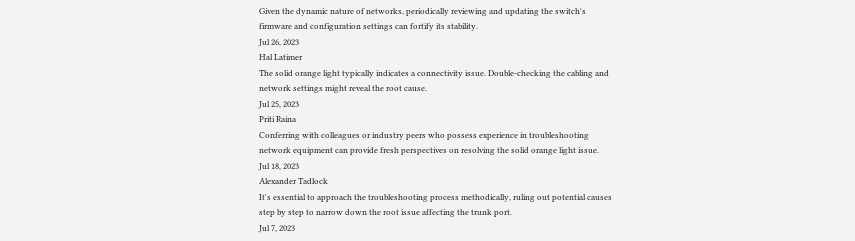Given the dynamic nature of networks, periodically reviewing and updating the switch's firmware and configuration settings can fortify its stability.
Jul 26, 2023
Hal Latimer
The solid orange light typically indicates a connectivity issue. Double-checking the cabling and network settings might reveal the root cause.
Jul 25, 2023
Priti Raina
Conferring with colleagues or industry peers who possess experience in troubleshooting network equipment can provide fresh perspectives on resolving the solid orange light issue.
Jul 18, 2023
Alexander Tadlock
It's essential to approach the troubleshooting process methodically, ruling out potential causes step by step to narrow down the root issue affecting the trunk port.
Jul 7, 2023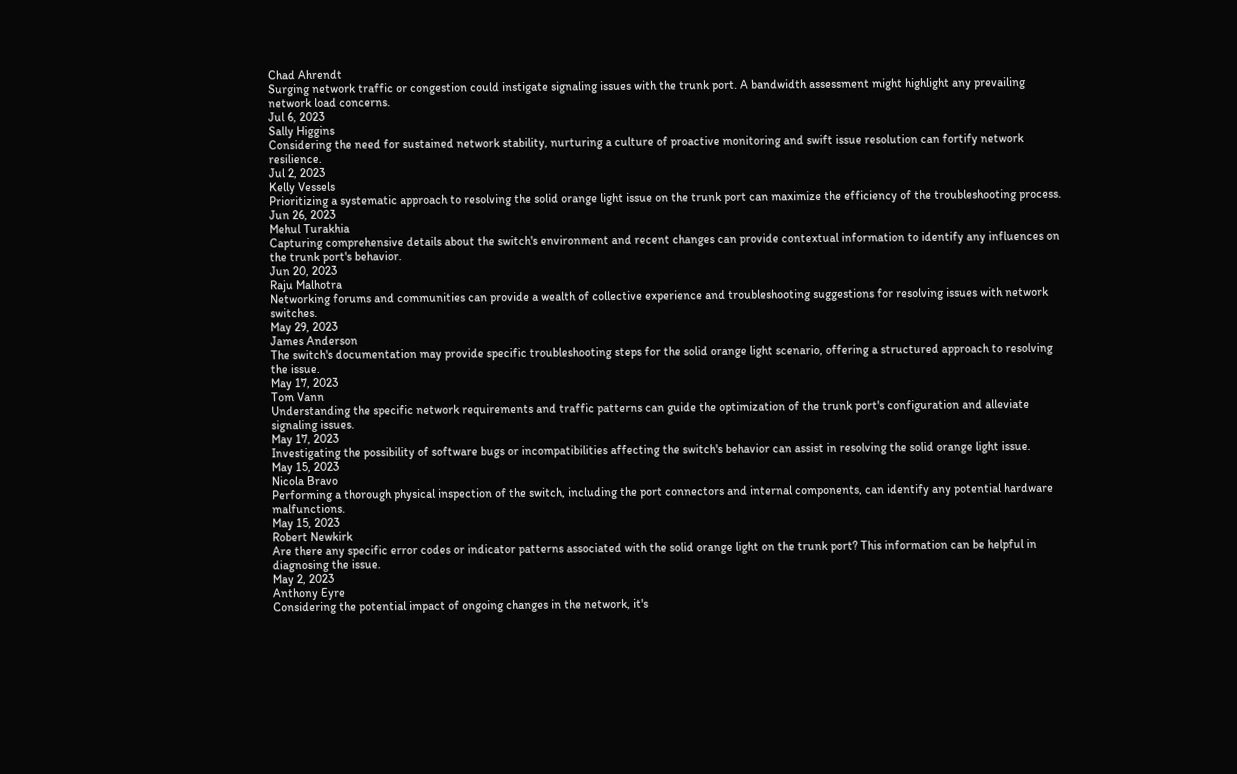Chad Ahrendt
Surging network traffic or congestion could instigate signaling issues with the trunk port. A bandwidth assessment might highlight any prevailing network load concerns.
Jul 6, 2023
Sally Higgins
Considering the need for sustained network stability, nurturing a culture of proactive monitoring and swift issue resolution can fortify network resilience.
Jul 2, 2023
Kelly Vessels
Prioritizing a systematic approach to resolving the solid orange light issue on the trunk port can maximize the efficiency of the troubleshooting process.
Jun 26, 2023
Mehul Turakhia
Capturing comprehensive details about the switch's environment and recent changes can provide contextual information to identify any influences on the trunk port's behavior.
Jun 20, 2023
Raju Malhotra
Networking forums and communities can provide a wealth of collective experience and troubleshooting suggestions for resolving issues with network switches.
May 29, 2023
James Anderson
The switch's documentation may provide specific troubleshooting steps for the solid orange light scenario, offering a structured approach to resolving the issue.
May 17, 2023
Tom Vann
Understanding the specific network requirements and traffic patterns can guide the optimization of the trunk port's configuration and alleviate signaling issues.
May 17, 2023
Investigating the possibility of software bugs or incompatibilities affecting the switch's behavior can assist in resolving the solid orange light issue.
May 15, 2023
Nicola Bravo
Performing a thorough physical inspection of the switch, including the port connectors and internal components, can identify any potential hardware malfunctions.
May 15, 2023
Robert Newkirk
Are there any specific error codes or indicator patterns associated with the solid orange light on the trunk port? This information can be helpful in diagnosing the issue.
May 2, 2023
Anthony Eyre
Considering the potential impact of ongoing changes in the network, it's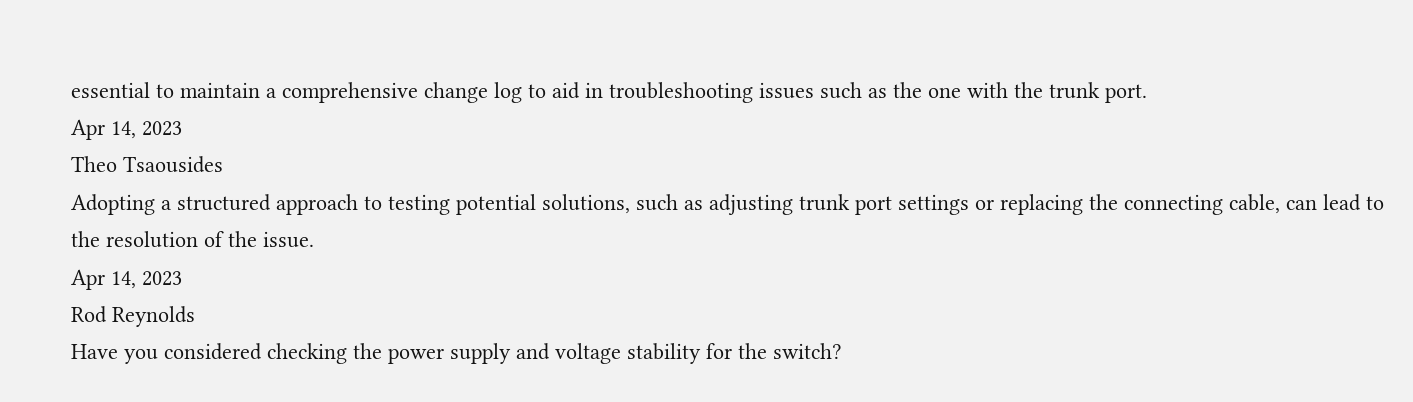essential to maintain a comprehensive change log to aid in troubleshooting issues such as the one with the trunk port.
Apr 14, 2023
Theo Tsaousides
Adopting a structured approach to testing potential solutions, such as adjusting trunk port settings or replacing the connecting cable, can lead to the resolution of the issue.
Apr 14, 2023
Rod Reynolds
Have you considered checking the power supply and voltage stability for the switch?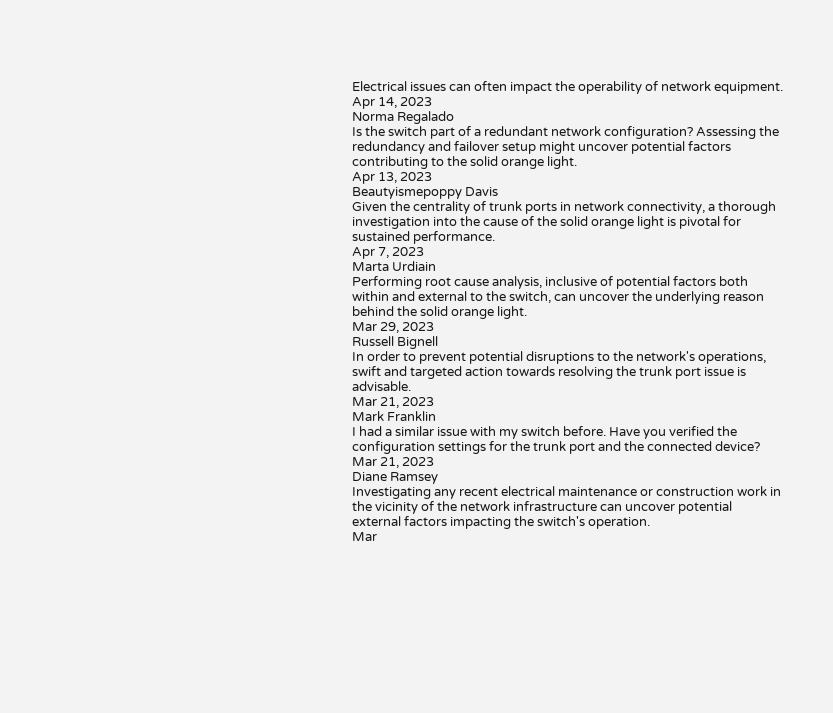Electrical issues can often impact the operability of network equipment.
Apr 14, 2023
Norma Regalado
Is the switch part of a redundant network configuration? Assessing the redundancy and failover setup might uncover potential factors contributing to the solid orange light.
Apr 13, 2023
Beautyismepoppy Davis
Given the centrality of trunk ports in network connectivity, a thorough investigation into the cause of the solid orange light is pivotal for sustained performance.
Apr 7, 2023
Marta Urdiain
Performing root cause analysis, inclusive of potential factors both within and external to the switch, can uncover the underlying reason behind the solid orange light.
Mar 29, 2023
Russell Bignell
In order to prevent potential disruptions to the network's operations, swift and targeted action towards resolving the trunk port issue is advisable.
Mar 21, 2023
Mark Franklin
I had a similar issue with my switch before. Have you verified the configuration settings for the trunk port and the connected device?
Mar 21, 2023
Diane Ramsey
Investigating any recent electrical maintenance or construction work in the vicinity of the network infrastructure can uncover potential external factors impacting the switch's operation.
Mar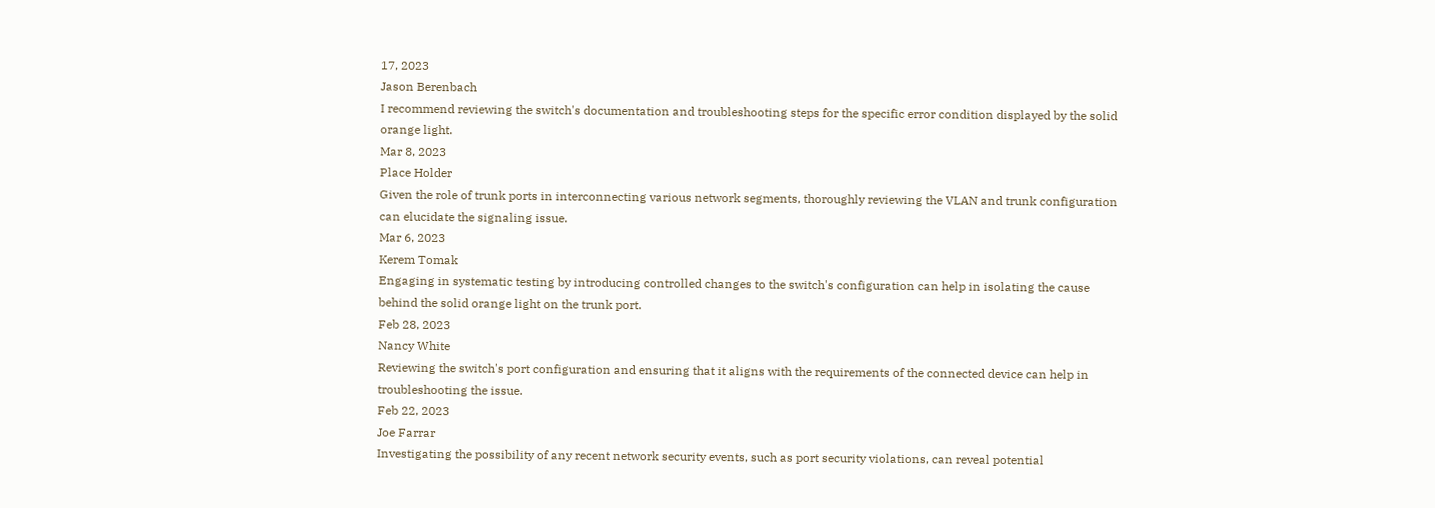17, 2023
Jason Berenbach
I recommend reviewing the switch's documentation and troubleshooting steps for the specific error condition displayed by the solid orange light.
Mar 8, 2023
Place Holder
Given the role of trunk ports in interconnecting various network segments, thoroughly reviewing the VLAN and trunk configuration can elucidate the signaling issue.
Mar 6, 2023
Kerem Tomak
Engaging in systematic testing by introducing controlled changes to the switch's configuration can help in isolating the cause behind the solid orange light on the trunk port.
Feb 28, 2023
Nancy White
Reviewing the switch's port configuration and ensuring that it aligns with the requirements of the connected device can help in troubleshooting the issue.
Feb 22, 2023
Joe Farrar
Investigating the possibility of any recent network security events, such as port security violations, can reveal potential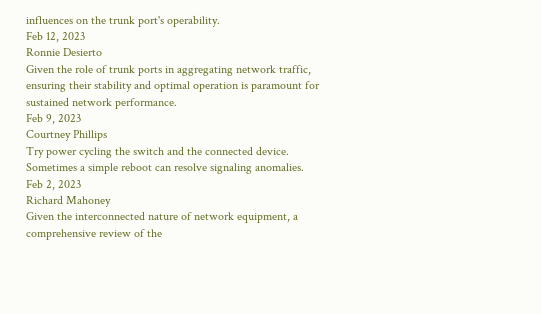influences on the trunk port's operability.
Feb 12, 2023
Ronnie Desierto
Given the role of trunk ports in aggregating network traffic, ensuring their stability and optimal operation is paramount for sustained network performance.
Feb 9, 2023
Courtney Phillips
Try power cycling the switch and the connected device. Sometimes a simple reboot can resolve signaling anomalies.
Feb 2, 2023
Richard Mahoney
Given the interconnected nature of network equipment, a comprehensive review of the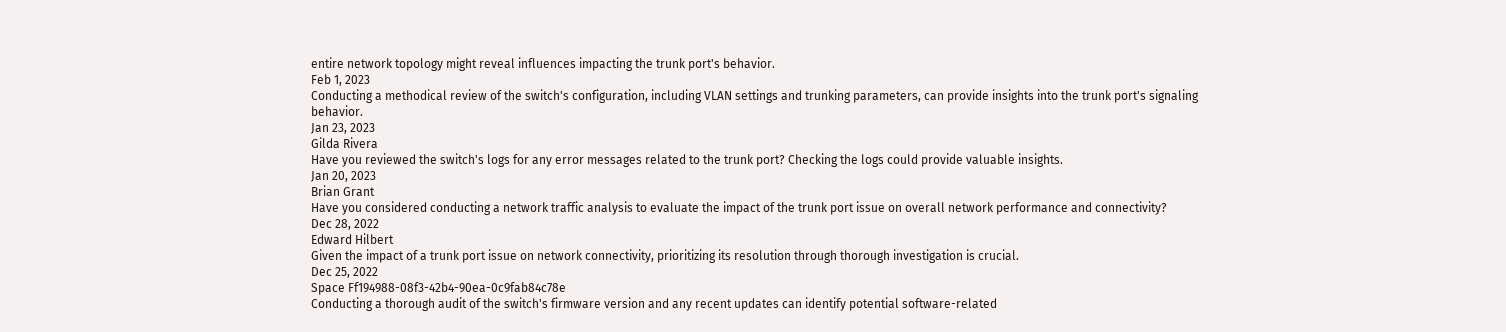entire network topology might reveal influences impacting the trunk port's behavior.
Feb 1, 2023
Conducting a methodical review of the switch's configuration, including VLAN settings and trunking parameters, can provide insights into the trunk port's signaling behavior.
Jan 23, 2023
Gilda Rivera
Have you reviewed the switch's logs for any error messages related to the trunk port? Checking the logs could provide valuable insights.
Jan 20, 2023
Brian Grant
Have you considered conducting a network traffic analysis to evaluate the impact of the trunk port issue on overall network performance and connectivity?
Dec 28, 2022
Edward Hilbert
Given the impact of a trunk port issue on network connectivity, prioritizing its resolution through thorough investigation is crucial.
Dec 25, 2022
Space Ff194988-08f3-42b4-90ea-0c9fab84c78e
Conducting a thorough audit of the switch's firmware version and any recent updates can identify potential software-related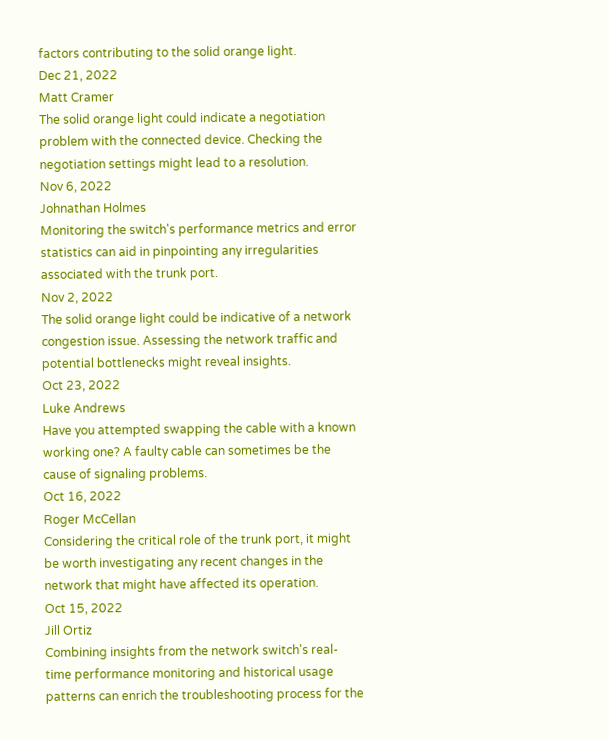factors contributing to the solid orange light.
Dec 21, 2022
Matt Cramer
The solid orange light could indicate a negotiation problem with the connected device. Checking the negotiation settings might lead to a resolution.
Nov 6, 2022
Johnathan Holmes
Monitoring the switch's performance metrics and error statistics can aid in pinpointing any irregularities associated with the trunk port.
Nov 2, 2022
The solid orange light could be indicative of a network congestion issue. Assessing the network traffic and potential bottlenecks might reveal insights.
Oct 23, 2022
Luke Andrews
Have you attempted swapping the cable with a known working one? A faulty cable can sometimes be the cause of signaling problems.
Oct 16, 2022
Roger McCellan
Considering the critical role of the trunk port, it might be worth investigating any recent changes in the network that might have affected its operation.
Oct 15, 2022
Jill Ortiz
Combining insights from the network switch's real-time performance monitoring and historical usage patterns can enrich the troubleshooting process for the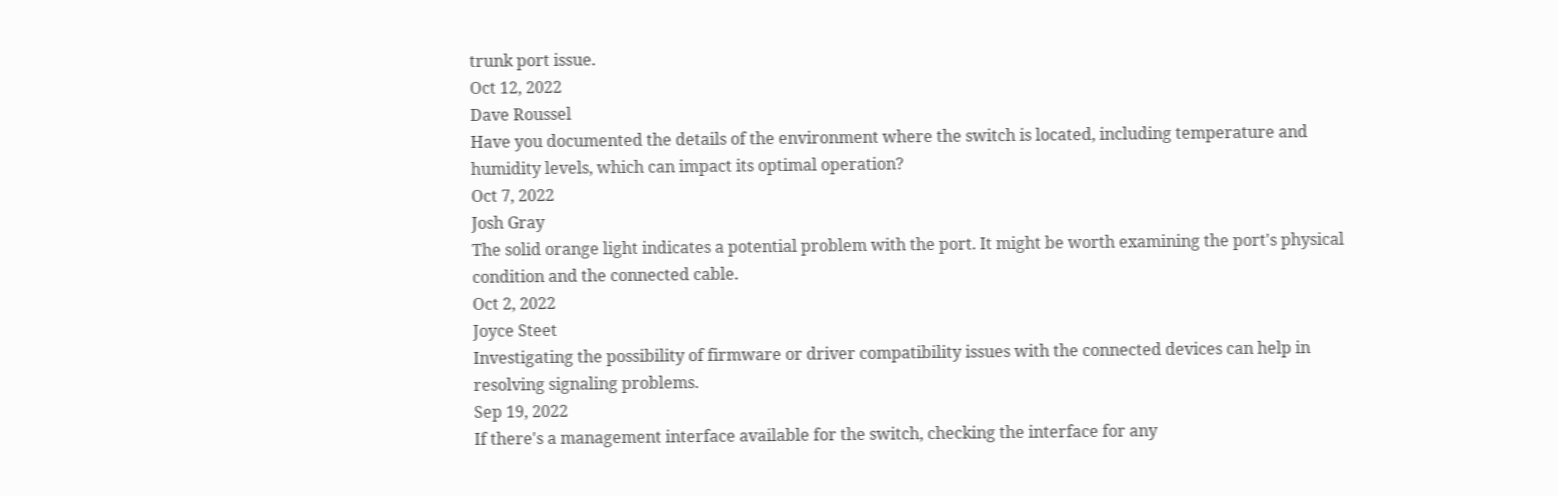trunk port issue.
Oct 12, 2022
Dave Roussel
Have you documented the details of the environment where the switch is located, including temperature and humidity levels, which can impact its optimal operation?
Oct 7, 2022
Josh Gray
The solid orange light indicates a potential problem with the port. It might be worth examining the port's physical condition and the connected cable.
Oct 2, 2022
Joyce Steet
Investigating the possibility of firmware or driver compatibility issues with the connected devices can help in resolving signaling problems.
Sep 19, 2022
If there's a management interface available for the switch, checking the interface for any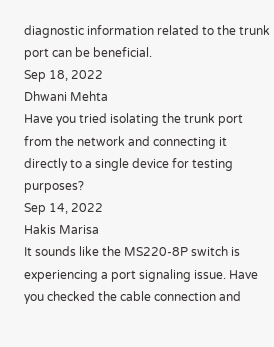diagnostic information related to the trunk port can be beneficial.
Sep 18, 2022
Dhwani Mehta
Have you tried isolating the trunk port from the network and connecting it directly to a single device for testing purposes?
Sep 14, 2022
Hakis Marisa
It sounds like the MS220-8P switch is experiencing a port signaling issue. Have you checked the cable connection and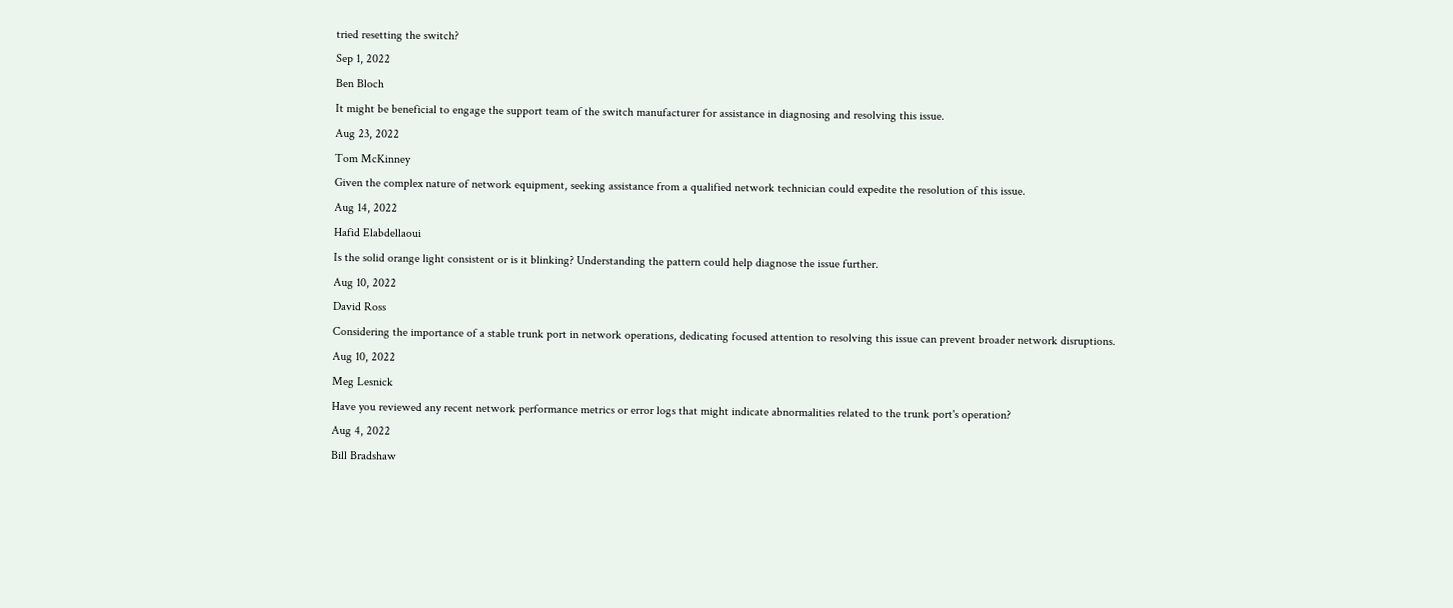tried resetting the switch?
Sep 1, 2022
Ben Bloch
It might be beneficial to engage the support team of the switch manufacturer for assistance in diagnosing and resolving this issue.
Aug 23, 2022
Tom McKinney
Given the complex nature of network equipment, seeking assistance from a qualified network technician could expedite the resolution of this issue.
Aug 14, 2022
Hafid Elabdellaoui
Is the solid orange light consistent or is it blinking? Understanding the pattern could help diagnose the issue further.
Aug 10, 2022
David Ross
Considering the importance of a stable trunk port in network operations, dedicating focused attention to resolving this issue can prevent broader network disruptions.
Aug 10, 2022
Meg Lesnick
Have you reviewed any recent network performance metrics or error logs that might indicate abnormalities related to the trunk port's operation?
Aug 4, 2022
Bill Bradshaw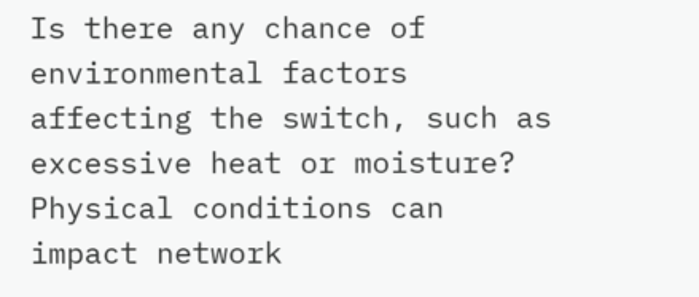Is there any chance of environmental factors affecting the switch, such as excessive heat or moisture? Physical conditions can impact network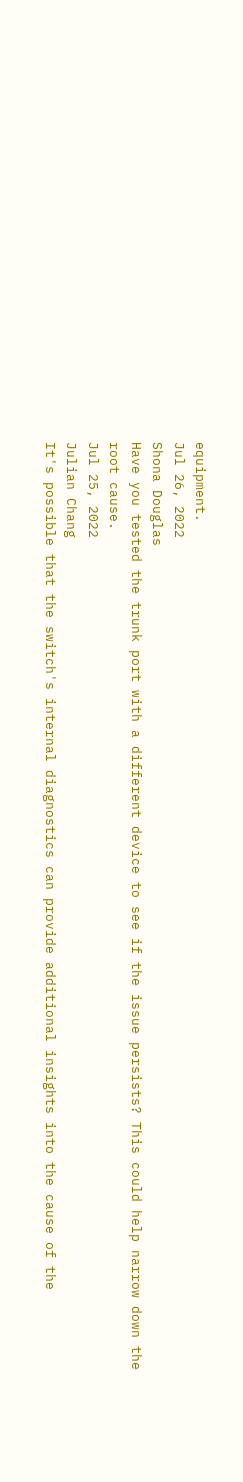equipment.
Jul 26, 2022
Shona Douglas
Have you tested the trunk port with a different device to see if the issue persists? This could help narrow down the root cause.
Jul 25, 2022
Julian Chang
It's possible that the switch's internal diagnostics can provide additional insights into the cause of the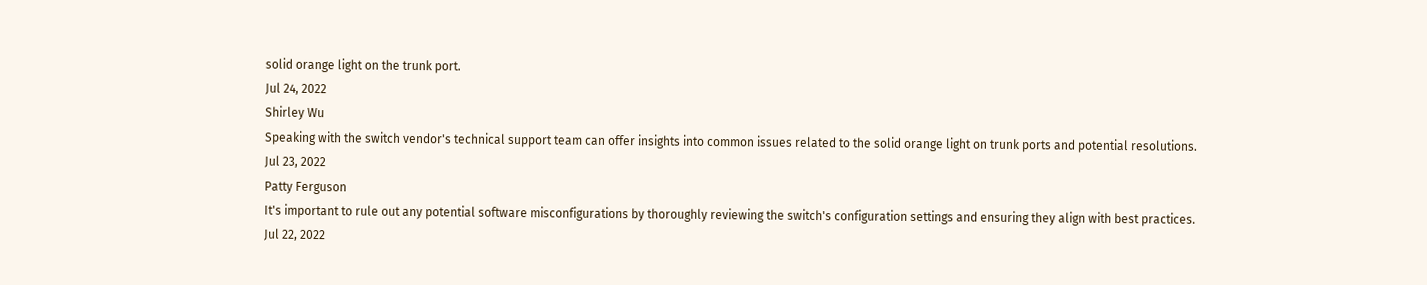solid orange light on the trunk port.
Jul 24, 2022
Shirley Wu
Speaking with the switch vendor's technical support team can offer insights into common issues related to the solid orange light on trunk ports and potential resolutions.
Jul 23, 2022
Patty Ferguson
It's important to rule out any potential software misconfigurations by thoroughly reviewing the switch's configuration settings and ensuring they align with best practices.
Jul 22, 2022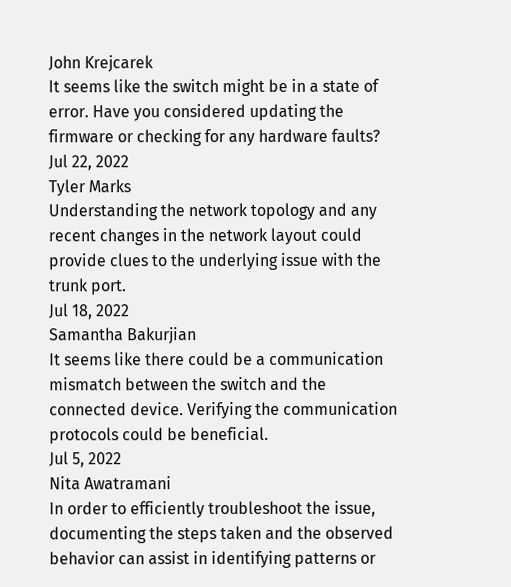John Krejcarek
It seems like the switch might be in a state of error. Have you considered updating the firmware or checking for any hardware faults?
Jul 22, 2022
Tyler Marks
Understanding the network topology and any recent changes in the network layout could provide clues to the underlying issue with the trunk port.
Jul 18, 2022
Samantha Bakurjian
It seems like there could be a communication mismatch between the switch and the connected device. Verifying the communication protocols could be beneficial.
Jul 5, 2022
Nita Awatramani
In order to efficiently troubleshoot the issue, documenting the steps taken and the observed behavior can assist in identifying patterns or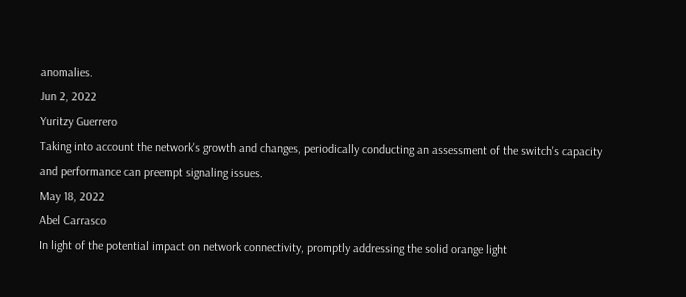anomalies.
Jun 2, 2022
Yuritzy Guerrero
Taking into account the network's growth and changes, periodically conducting an assessment of the switch's capacity and performance can preempt signaling issues.
May 18, 2022
Abel Carrasco
In light of the potential impact on network connectivity, promptly addressing the solid orange light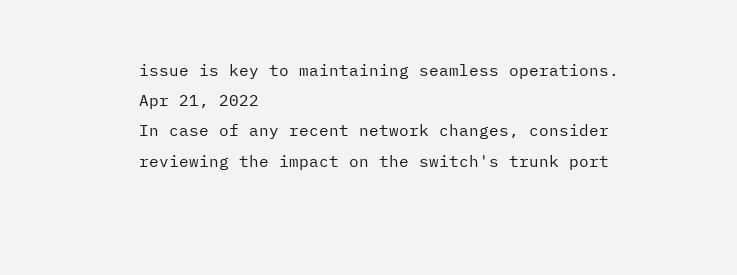issue is key to maintaining seamless operations.
Apr 21, 2022
In case of any recent network changes, consider reviewing the impact on the switch's trunk port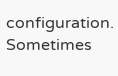configuration. Sometimes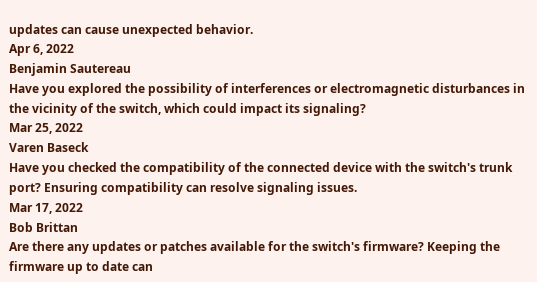updates can cause unexpected behavior.
Apr 6, 2022
Benjamin Sautereau
Have you explored the possibility of interferences or electromagnetic disturbances in the vicinity of the switch, which could impact its signaling?
Mar 25, 2022
Varen Baseck
Have you checked the compatibility of the connected device with the switch's trunk port? Ensuring compatibility can resolve signaling issues.
Mar 17, 2022
Bob Brittan
Are there any updates or patches available for the switch's firmware? Keeping the firmware up to date can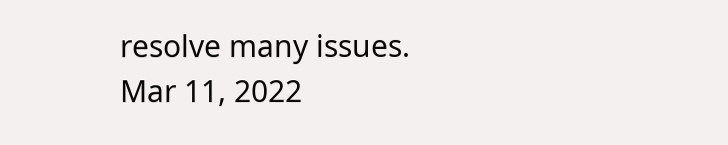resolve many issues.
Mar 11, 2022